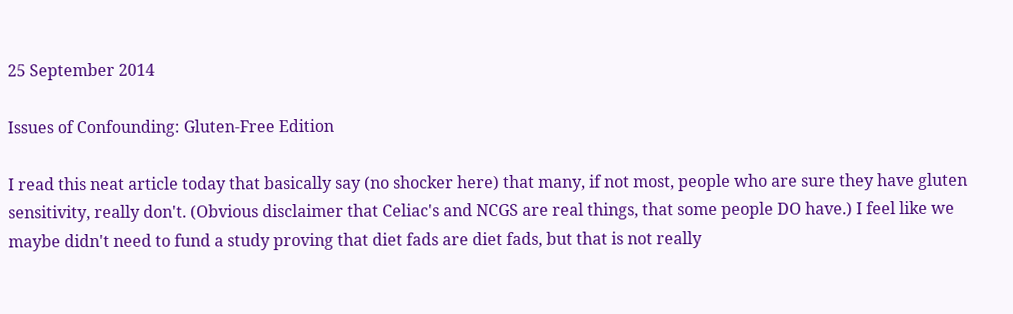25 September 2014

Issues of Confounding: Gluten-Free Edition

I read this neat article today that basically say (no shocker here) that many, if not most, people who are sure they have gluten sensitivity, really don't. (Obvious disclaimer that Celiac's and NCGS are real things, that some people DO have.) I feel like we maybe didn't need to fund a study proving that diet fads are diet fads, but that is not really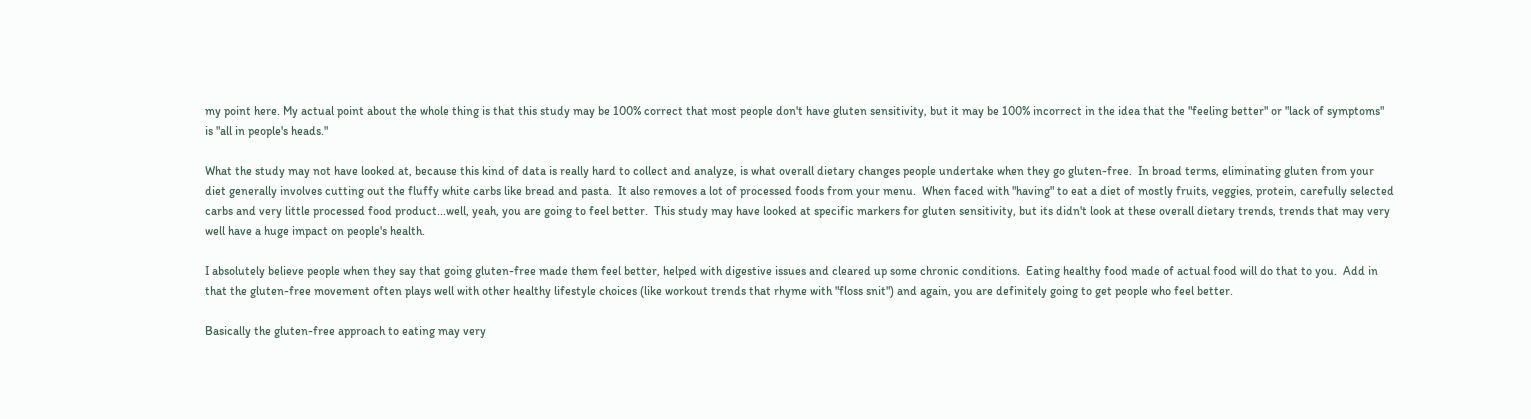my point here. My actual point about the whole thing is that this study may be 100% correct that most people don't have gluten sensitivity, but it may be 100% incorrect in the idea that the "feeling better" or "lack of symptoms" is "all in people's heads."

What the study may not have looked at, because this kind of data is really hard to collect and analyze, is what overall dietary changes people undertake when they go gluten-free.  In broad terms, eliminating gluten from your diet generally involves cutting out the fluffy white carbs like bread and pasta.  It also removes a lot of processed foods from your menu.  When faced with "having" to eat a diet of mostly fruits, veggies, protein, carefully selected carbs and very little processed food product...well, yeah, you are going to feel better.  This study may have looked at specific markers for gluten sensitivity, but its didn't look at these overall dietary trends, trends that may very well have a huge impact on people's health.

I absolutely believe people when they say that going gluten-free made them feel better, helped with digestive issues and cleared up some chronic conditions.  Eating healthy food made of actual food will do that to you.  Add in that the gluten-free movement often plays well with other healthy lifestyle choices (like workout trends that rhyme with "floss snit") and again, you are definitely going to get people who feel better.

Basically the gluten-free approach to eating may very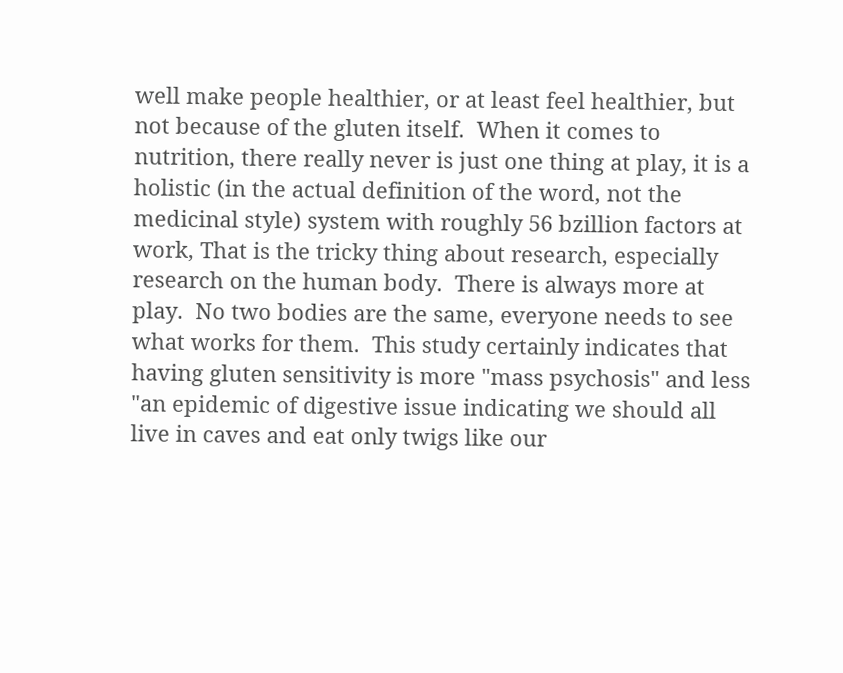well make people healthier, or at least feel healthier, but not because of the gluten itself.  When it comes to nutrition, there really never is just one thing at play, it is a holistic (in the actual definition of the word, not the medicinal style) system with roughly 56 bzillion factors at work, That is the tricky thing about research, especially research on the human body.  There is always more at play.  No two bodies are the same, everyone needs to see what works for them.  This study certainly indicates that having gluten sensitivity is more "mass psychosis" and less "an epidemic of digestive issue indicating we should all live in caves and eat only twigs like our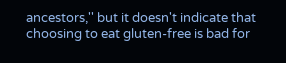ancestors,'' but it doesn't indicate that choosing to eat gluten-free is bad for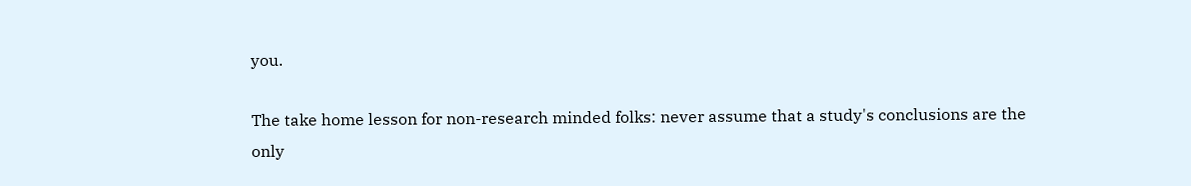you.

The take home lesson for non-research minded folks: never assume that a study's conclusions are the only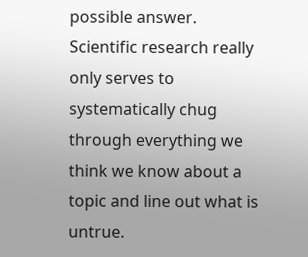possible answer.  Scientific research really only serves to systematically chug through everything we think we know about a topic and line out what is untrue.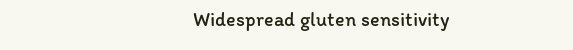Widespread gluten sensitivity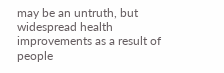may be an untruth, but widespread health improvements as a result of people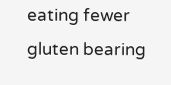eating fewer gluten bearing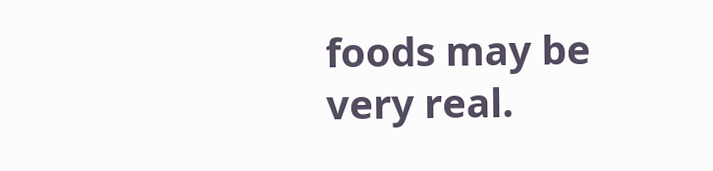foods may be very real.